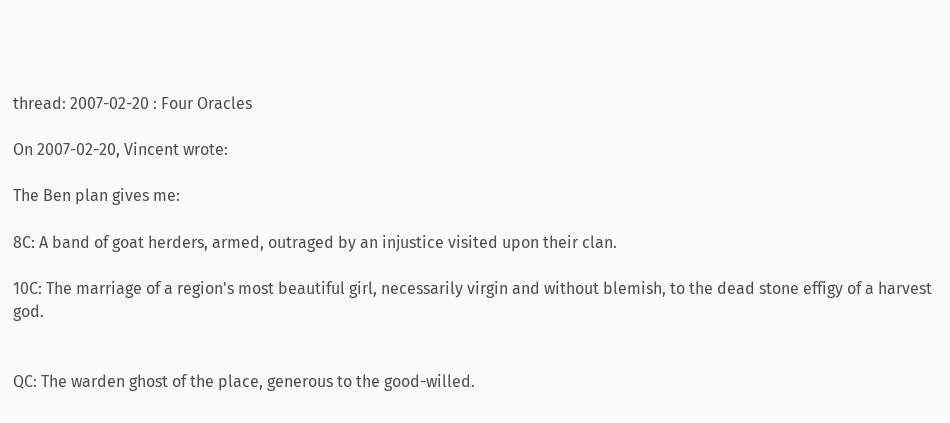thread: 2007-02-20 : Four Oracles

On 2007-02-20, Vincent wrote:

The Ben plan gives me:

8C: A band of goat herders, armed, outraged by an injustice visited upon their clan.

10C: The marriage of a region's most beautiful girl, necessarily virgin and without blemish, to the dead stone effigy of a harvest god.


QC: The warden ghost of the place, generous to the good-willed.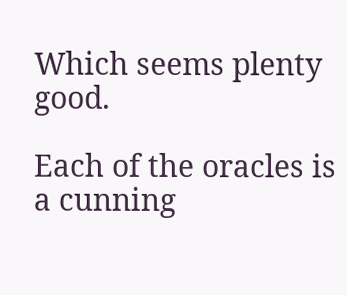Which seems plenty good.

Each of the oracles is a cunning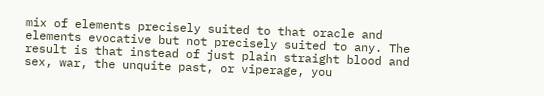mix of elements precisely suited to that oracle and elements evocative but not precisely suited to any. The result is that instead of just plain straight blood and sex, war, the unquite past, or viperage, you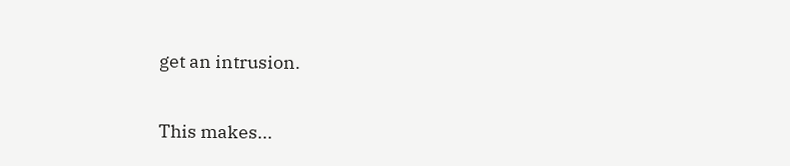get an intrusion.


This makes...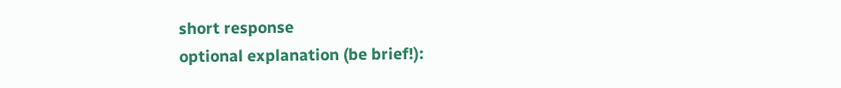short response
optional explanation (be brief!):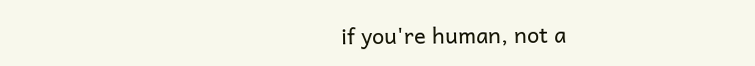if you're human, not a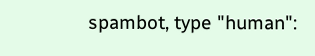spambot, type "human":